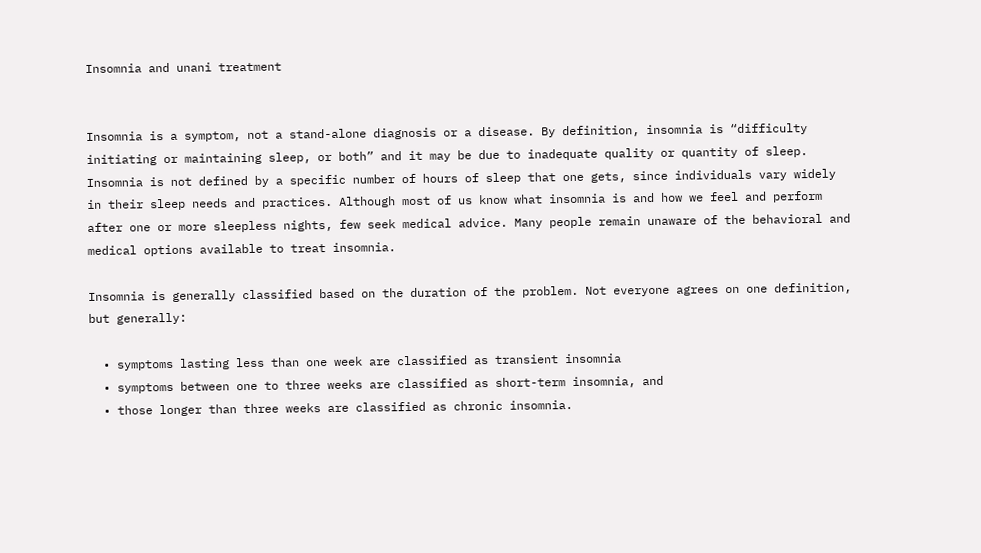Insomnia and unani treatment


Insomnia is a symptom, not a stand-alone diagnosis or a disease. By definition, insomnia is “difficulty initiating or maintaining sleep, or both” and it may be due to inadequate quality or quantity of sleep. Insomnia is not defined by a specific number of hours of sleep that one gets, since individuals vary widely in their sleep needs and practices. Although most of us know what insomnia is and how we feel and perform after one or more sleepless nights, few seek medical advice. Many people remain unaware of the behavioral and medical options available to treat insomnia.

Insomnia is generally classified based on the duration of the problem. Not everyone agrees on one definition, but generally:

  • symptoms lasting less than one week are classified as transient insomnia
  • symptoms between one to three weeks are classified as short-term insomnia, and
  • those longer than three weeks are classified as chronic insomnia.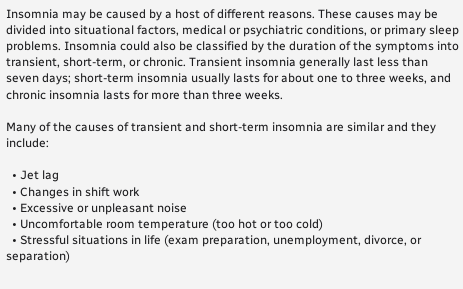Insomnia may be caused by a host of different reasons. These causes may be divided into situational factors, medical or psychiatric conditions, or primary sleep problems. Insomnia could also be classified by the duration of the symptoms into transient, short-term, or chronic. Transient insomnia generally last less than seven days; short-term insomnia usually lasts for about one to three weeks, and chronic insomnia lasts for more than three weeks.

Many of the causes of transient and short-term insomnia are similar and they include:

  • Jet lag
  • Changes in shift work
  • Excessive or unpleasant noise
  • Uncomfortable room temperature (too hot or too cold)
  • Stressful situations in life (exam preparation, unemployment, divorce, or separation)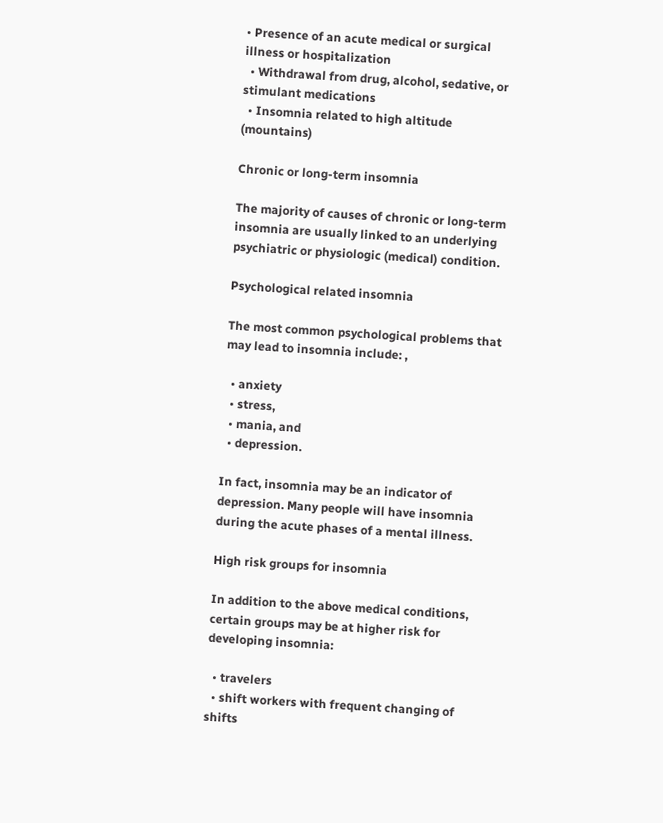• Presence of an acute medical or surgical illness or hospitalization
  • Withdrawal from drug, alcohol, sedative, or stimulant medications
  • Insomnia related to high altitude (mountains)

Chronic or long-term insomnia

The majority of causes of chronic or long-term insomnia are usually linked to an underlying psychiatric or physiologic (medical) condition.

Psychological related insomnia

The most common psychological problems that may lead to insomnia include: ,

  • anxiety
  • stress,
  • mania, and
  • depression.

In fact, insomnia may be an indicator of depression. Many people will have insomnia during the acute phases of a mental illness.

High risk groups for insomnia

In addition to the above medical conditions, certain groups may be at higher risk for developing insomnia:

  • travelers
  • shift workers with frequent changing of shifts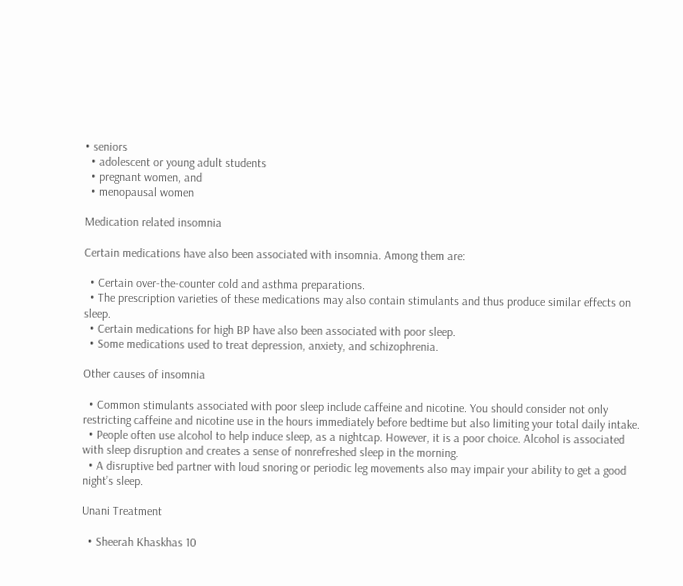• seniors
  • adolescent or young adult students
  • pregnant women, and
  • menopausal women

Medication related insomnia

Certain medications have also been associated with insomnia. Among them are:

  • Certain over-the-counter cold and asthma preparations.
  • The prescription varieties of these medications may also contain stimulants and thus produce similar effects on sleep.
  • Certain medications for high BP have also been associated with poor sleep.
  • Some medications used to treat depression, anxiety, and schizophrenia.

Other causes of insomnia

  • Common stimulants associated with poor sleep include caffeine and nicotine. You should consider not only restricting caffeine and nicotine use in the hours immediately before bedtime but also limiting your total daily intake.
  • People often use alcohol to help induce sleep, as a nightcap. However, it is a poor choice. Alcohol is associated with sleep disruption and creates a sense of nonrefreshed sleep in the morning.
  • A disruptive bed partner with loud snoring or periodic leg movements also may impair your ability to get a good night’s sleep.

Unani Treatment

  • Sheerah Khaskhas 10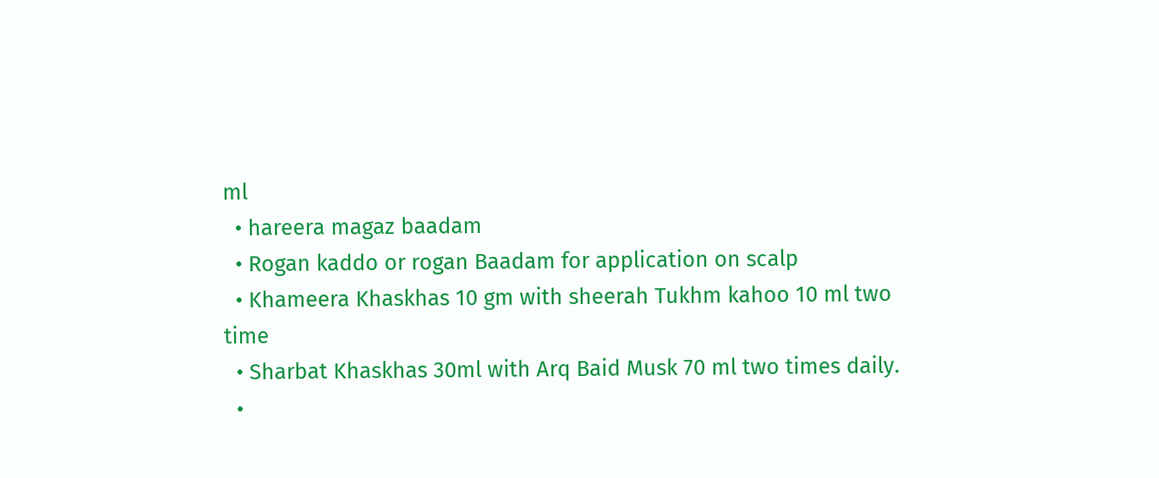ml
  • hareera magaz baadam
  • Rogan kaddo or rogan Baadam for application on scalp
  • Khameera Khaskhas 10 gm with sheerah Tukhm kahoo 10 ml two time
  • Sharbat Khaskhas 30ml with Arq Baid Musk 70 ml two times daily.
  •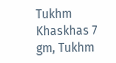Tukhm Khaskhas 7 gm, Tukhm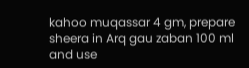kahoo muqassar 4 gm, prepare sheera in Arq gau zaban 100 ml and use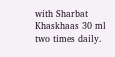with Sharbat Khaskhaas 30 ml two times daily.